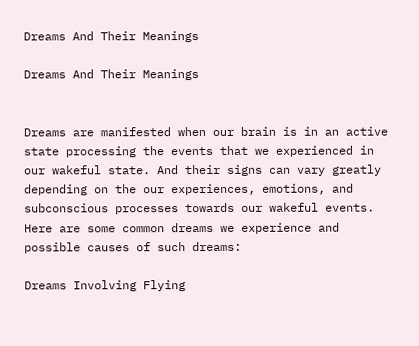Dreams And Their Meanings

Dreams And Their Meanings


Dreams are manifested when our brain is in an active state processing the events that we experienced in our wakeful state. And their signs can vary greatly depending on the our experiences, emotions, and subconscious processes towards our wakeful events. Here are some common dreams we experience and possible causes of such dreams:

Dreams Involving Flying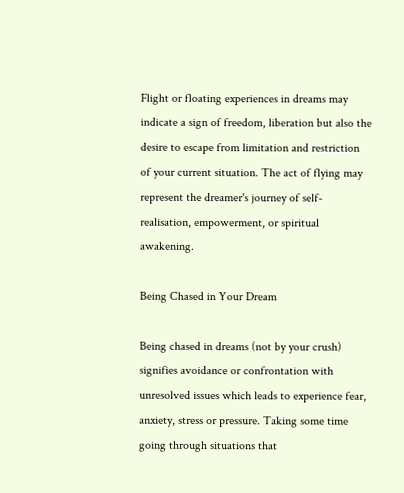Flight or floating experiences in dreams may indicate a sign of freedom, liberation but also the desire to escape from limitation and restriction of your current situation. The act of flying may represent the dreamer's journey of self-realisation, empowerment, or spiritual awakening.

Being Chased in Your Dream

Being chased in dreams (not by your crush) signifies avoidance or confrontation with unresolved issues which leads to experience fear, anxiety, stress or pressure. Taking some time going through situations that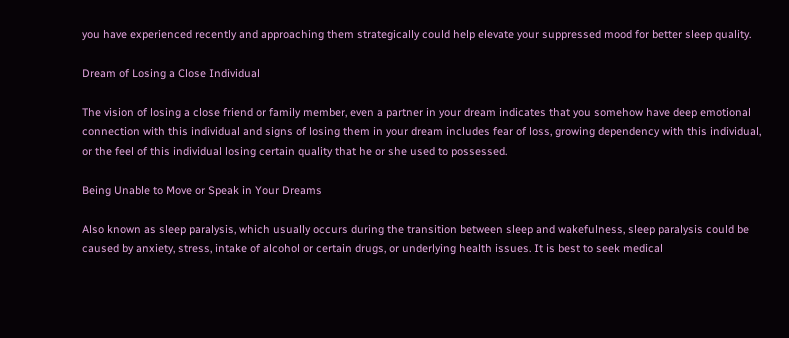you have experienced recently and approaching them strategically could help elevate your suppressed mood for better sleep quality.

Dream of Losing a Close Individual

The vision of losing a close friend or family member, even a partner in your dream indicates that you somehow have deep emotional connection with this individual and signs of losing them in your dream includes fear of loss, growing dependency with this individual, or the feel of this individual losing certain quality that he or she used to possessed.

Being Unable to Move or Speak in Your Dreams

Also known as sleep paralysis, which usually occurs during the transition between sleep and wakefulness, sleep paralysis could be caused by anxiety, stress, intake of alcohol or certain drugs, or underlying health issues. It is best to seek medical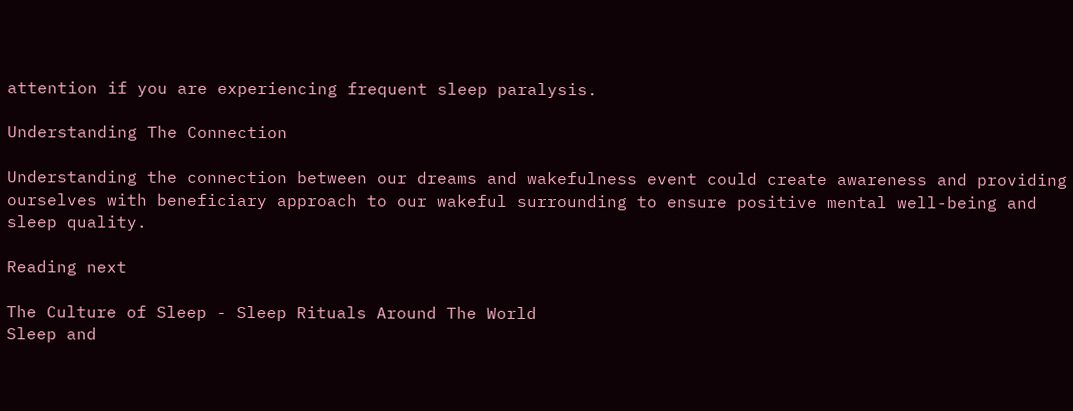attention if you are experiencing frequent sleep paralysis.

Understanding The Connection

Understanding the connection between our dreams and wakefulness event could create awareness and providing ourselves with beneficiary approach to our wakeful surrounding to ensure positive mental well-being and sleep quality.

Reading next

The Culture of Sleep - Sleep Rituals Around The World
Sleep and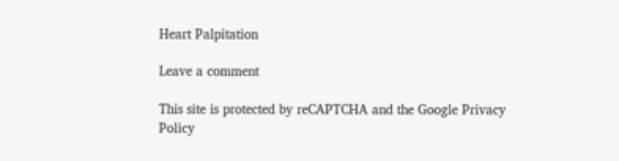Heart Palpitation

Leave a comment

This site is protected by reCAPTCHA and the Google Privacy Policy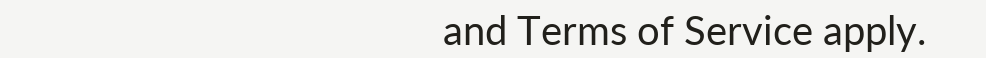and Terms of Service apply.